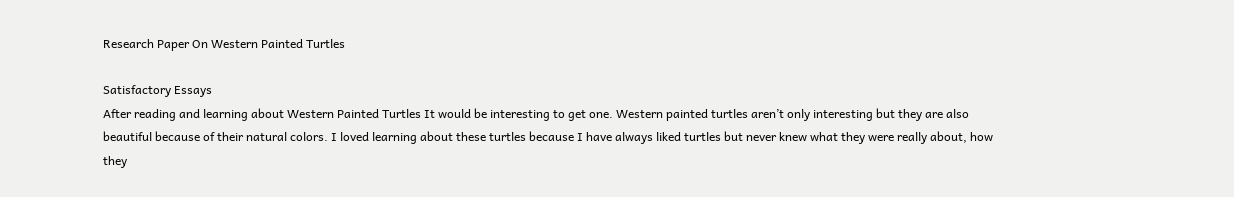Research Paper On Western Painted Turtles

Satisfactory Essays
After reading and learning about Western Painted Turtles It would be interesting to get one. Western painted turtles aren’t only interesting but they are also beautiful because of their natural colors. I loved learning about these turtles because I have always liked turtles but never knew what they were really about, how they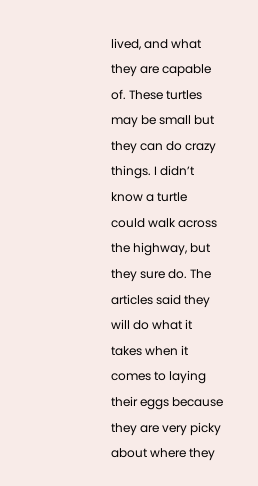lived, and what they are capable of. These turtles may be small but they can do crazy things. I didn’t know a turtle could walk across the highway, but they sure do. The articles said they will do what it takes when it comes to laying their eggs because they are very picky about where they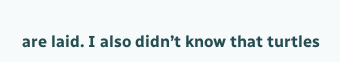are laid. I also didn’t know that turtles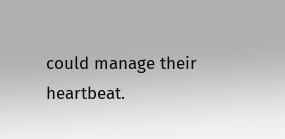could manage their heartbeat.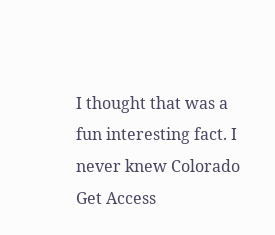I thought that was a fun interesting fact. I never knew Colorado
Get Access